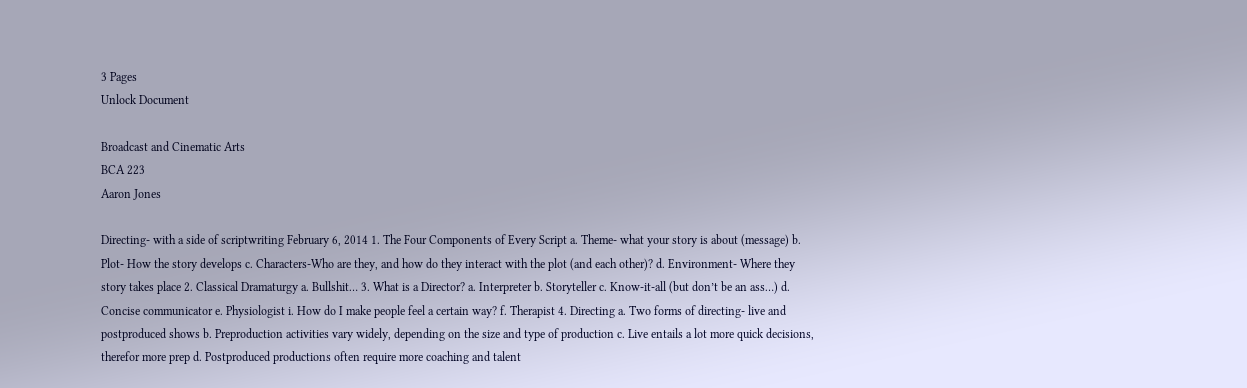3 Pages
Unlock Document

Broadcast and Cinematic Arts
BCA 223
Aaron Jones

Directing- with a side of scriptwriting February 6, 2014 1. The Four Components of Every Script a. Theme- what your story is about (message) b. Plot- How the story develops c. Characters-Who are they, and how do they interact with the plot (and each other)? d. Environment- Where they story takes place 2. Classical Dramaturgy a. Bullshit… 3. What is a Director? a. Interpreter b. Storyteller c. Know-it-all (but don’t be an ass…) d. Concise communicator e. Physiologist i. How do I make people feel a certain way? f. Therapist 4. Directing a. Two forms of directing- live and postproduced shows b. Preproduction activities vary widely, depending on the size and type of production c. Live entails a lot more quick decisions, therefor more prep d. Postproduced productions often require more coaching and talent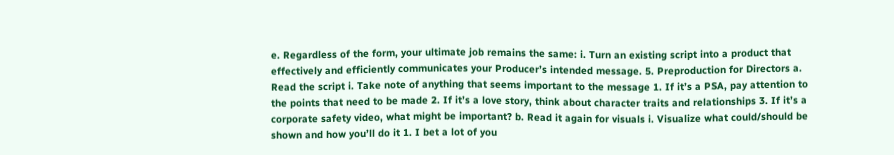e. Regardless of the form, your ultimate job remains the same: i. Turn an existing script into a product that effectively and efficiently communicates your Producer’s intended message. 5. Preproduction for Directors a. Read the script i. Take note of anything that seems important to the message 1. If it’s a PSA, pay attention to the points that need to be made 2. If it’s a love story, think about character traits and relationships 3. If it’s a corporate safety video, what might be important? b. Read it again for visuals i. Visualize what could/should be shown and how you’ll do it 1. I bet a lot of you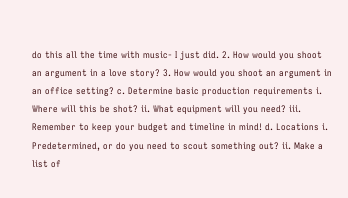do this all the time with music- I just did. 2. How would you shoot an argument in a love story? 3. How would you shoot an argument in an office setting? c. Determine basic production requirements i. Where will this be shot? ii. What equipment will you need? iii. Remember to keep your budget and timeline in mind! d. Locations i. Predetermined, or do you need to scout something out? ii. Make a list of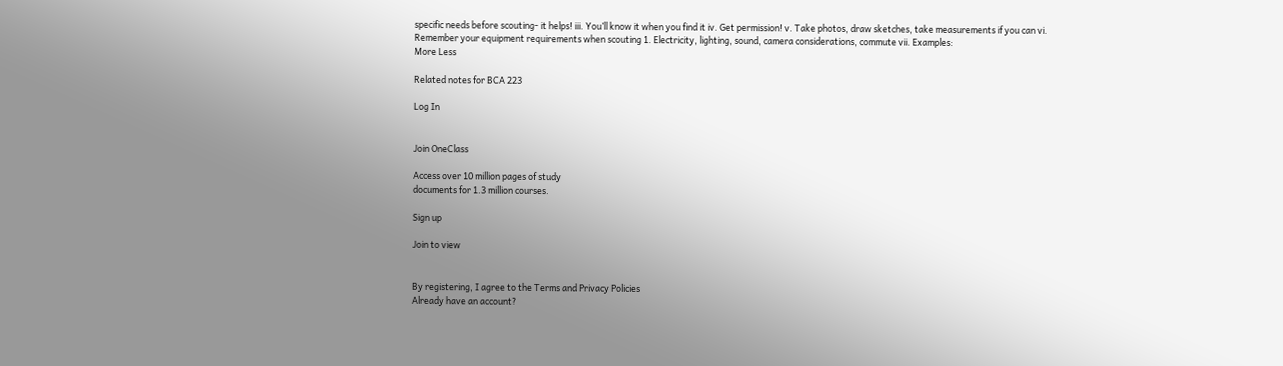specific needs before scouting- it helps! iii. You’ll know it when you find it iv. Get permission! v. Take photos, draw sketches, take measurements if you can vi. Remember your equipment requirements when scouting 1. Electricity, lighting, sound, camera considerations, commute vii. Examples:
More Less

Related notes for BCA 223

Log In


Join OneClass

Access over 10 million pages of study
documents for 1.3 million courses.

Sign up

Join to view


By registering, I agree to the Terms and Privacy Policies
Already have an account?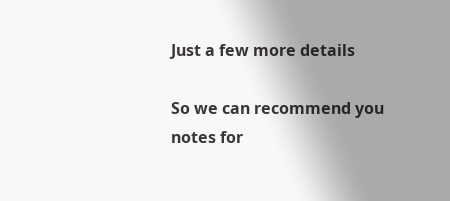Just a few more details

So we can recommend you notes for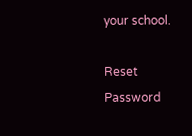your school.

Reset Password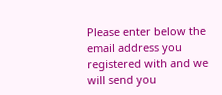Please enter below the email address you registered with and we will send you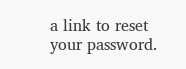a link to reset your password.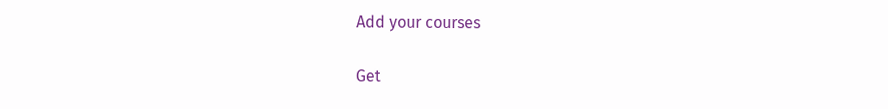Add your courses

Get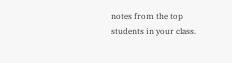notes from the top students in your class.